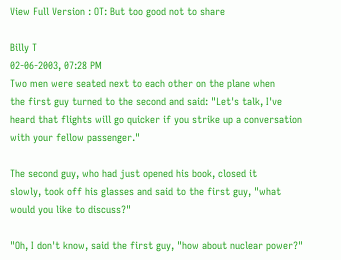View Full Version : OT: But too good not to share

Billy T
02-06-2003, 07:28 PM
Two men were seated next to each other on the plane when
the first guy turned to the second and said: "Let's talk, I've
heard that flights will go quicker if you strike up a conversation
with your fellow passenger."

The second guy, who had just opened his book, closed it
slowly, took off his glasses and said to the first guy, "what
would you like to discuss?"

"Oh, I don't know, said the first guy, "how about nuclear power?"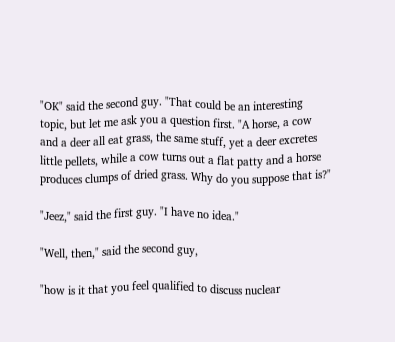"OK" said the second guy. "That could be an interesting
topic, but let me ask you a question first. "A horse, a cow
and a deer all eat grass, the same stuff, yet a deer excretes
little pellets, while a cow turns out a flat patty and a horse
produces clumps of dried grass. Why do you suppose that is?"

"Jeez," said the first guy. "I have no idea."

"Well, then," said the second guy,

"how is it that you feel qualified to discuss nuclear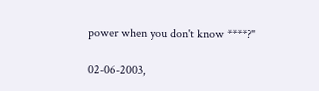power when you don't know ****?"

02-06-2003,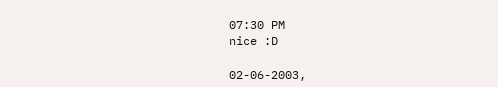07:30 PM
nice :D

02-06-2003,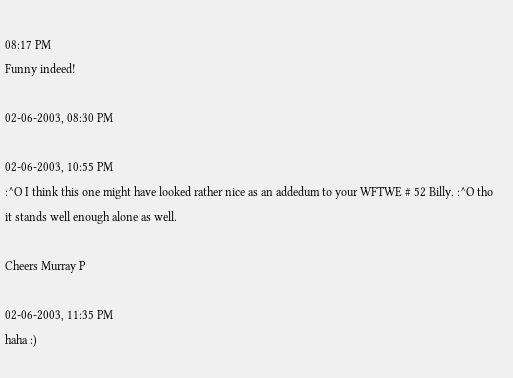08:17 PM
Funny indeed!

02-06-2003, 08:30 PM

02-06-2003, 10:55 PM
:^O I think this one might have looked rather nice as an addedum to your WFTWE # 52 Billy. :^O tho it stands well enough alone as well.

Cheers Murray P

02-06-2003, 11:35 PM
haha :)